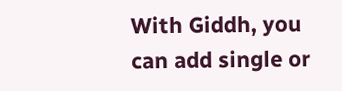With Giddh, you can add single or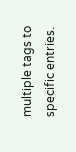multiple tags to specific entries.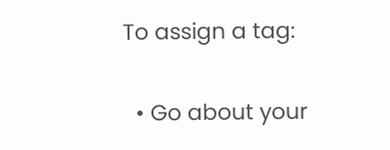To assign a tag:

  • Go about your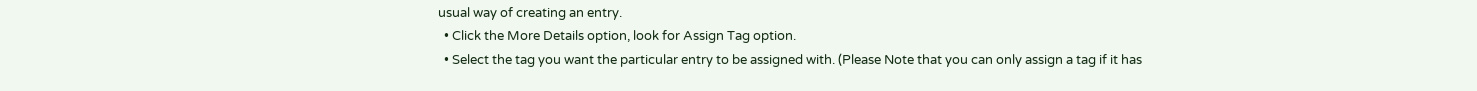usual way of creating an entry.
  • Click the More Details option, look for Assign Tag option.
  • Select the tag you want the particular entry to be assigned with. (Please Note that you can only assign a tag if it has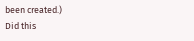been created.)
Did this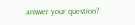answer your question?